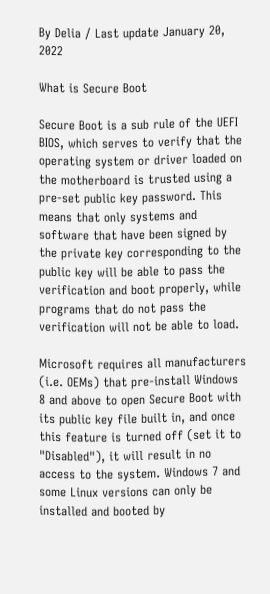By Delia / Last update January 20, 2022

What is Secure Boot

Secure Boot is a sub rule of the UEFI BIOS, which serves to verify that the operating system or driver loaded on the motherboard is trusted using a pre-set public key password. This means that only systems and software that have been signed by the private key corresponding to the public key will be able to pass the verification and boot properly, while programs that do not pass the verification will not be able to load.

Microsoft requires all manufacturers (i.e. OEMs) that pre-install Windows 8 and above to open Secure Boot with its public key file built in, and once this feature is turned off (set it to "Disabled"), it will result in no access to the system. Windows 7 and some Linux versions can only be installed and booted by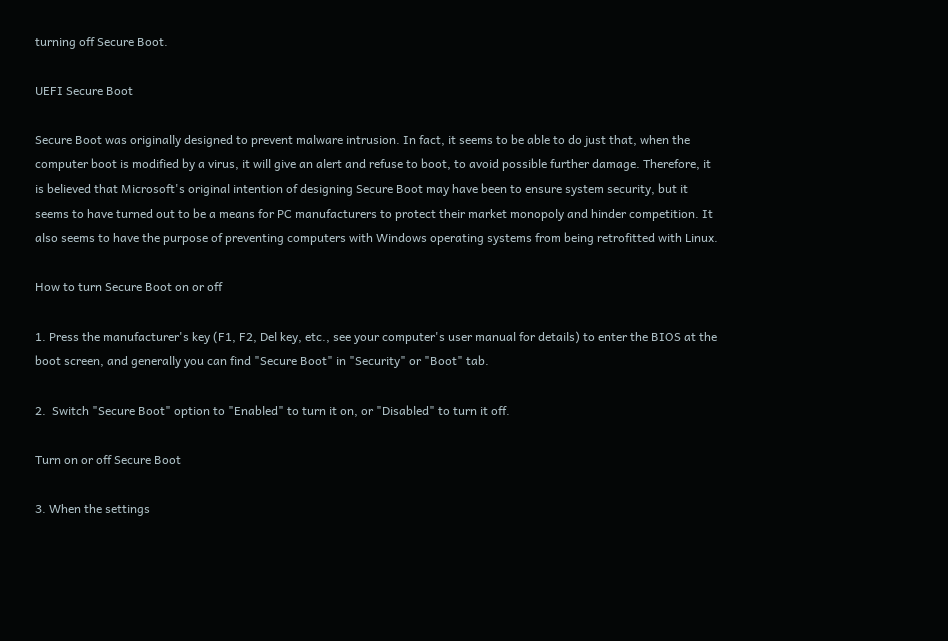turning off Secure Boot.

UEFI Secure Boot

Secure Boot was originally designed to prevent malware intrusion. In fact, it seems to be able to do just that, when the computer boot is modified by a virus, it will give an alert and refuse to boot, to avoid possible further damage. Therefore, it is believed that Microsoft's original intention of designing Secure Boot may have been to ensure system security, but it seems to have turned out to be a means for PC manufacturers to protect their market monopoly and hinder competition. It also seems to have the purpose of preventing computers with Windows operating systems from being retrofitted with Linux.

How to turn Secure Boot on or off

1. Press the manufacturer's key (F1, F2, Del key, etc., see your computer's user manual for details) to enter the BIOS at the boot screen, and generally you can find "Secure Boot" in "Security" or "Boot" tab.

2.  Switch "Secure Boot" option to "Enabled" to turn it on, or "Disabled" to turn it off.

Turn on or off Secure Boot

3. When the settings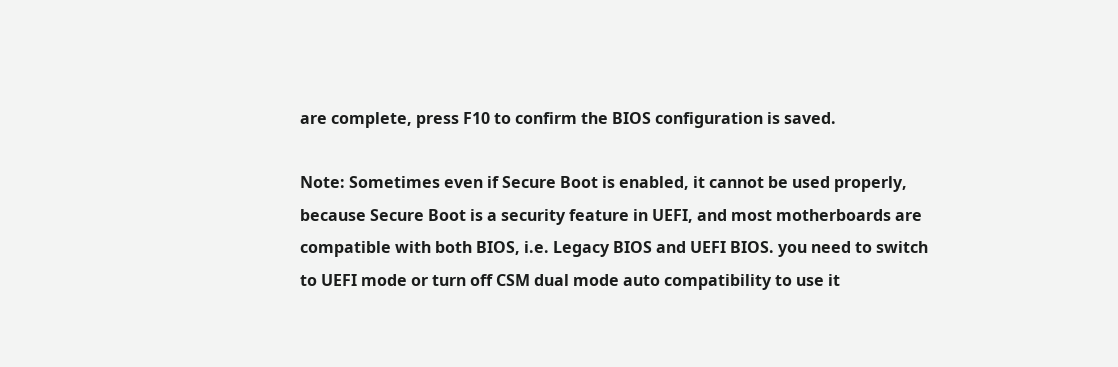are complete, press F10 to confirm the BIOS configuration is saved.

Note: Sometimes even if Secure Boot is enabled, it cannot be used properly, because Secure Boot is a security feature in UEFI, and most motherboards are compatible with both BIOS, i.e. Legacy BIOS and UEFI BIOS. you need to switch to UEFI mode or turn off CSM dual mode auto compatibility to use it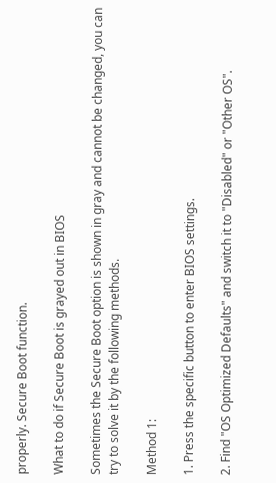properly. Secure Boot function.

What to do if Secure Boot is grayed out in BIOS

Sometimes the Secure Boot option is shown in gray and cannot be changed, you can try to solve it by the following methods.

Method 1:

1. Press the specific button to enter BIOS settings.

2. Find "OS Optimized Defaults" and switch it to "Disabled" or "Other OS".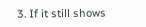3. If it still shows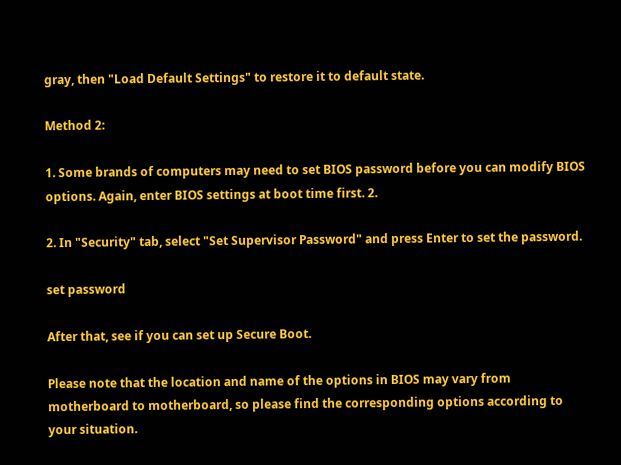gray, then "Load Default Settings" to restore it to default state.

Method 2:

1. Some brands of computers may need to set BIOS password before you can modify BIOS options. Again, enter BIOS settings at boot time first. 2.

2. In "Security" tab, select "Set Supervisor Password" and press Enter to set the password.

set password

After that, see if you can set up Secure Boot.

Please note that the location and name of the options in BIOS may vary from motherboard to motherboard, so please find the corresponding options according to your situation.